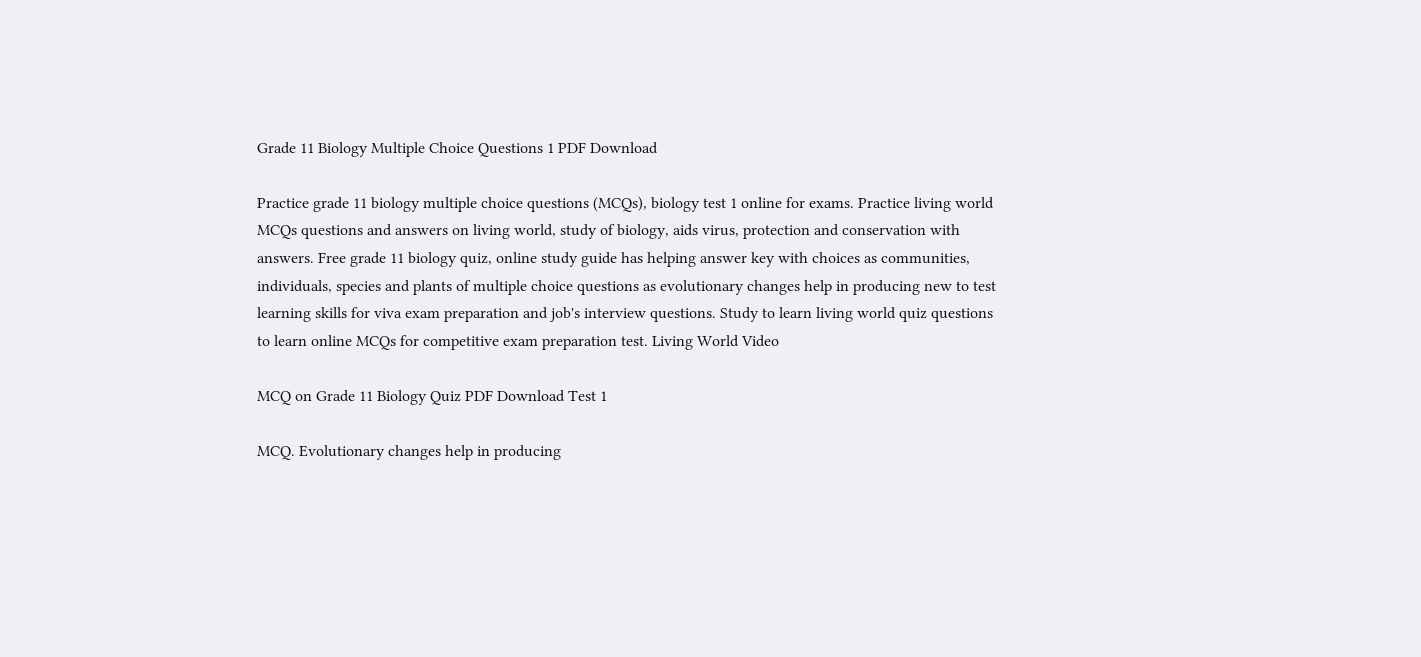Grade 11 Biology Multiple Choice Questions 1 PDF Download

Practice grade 11 biology multiple choice questions (MCQs), biology test 1 online for exams. Practice living world MCQs questions and answers on living world, study of biology, aids virus, protection and conservation with answers. Free grade 11 biology quiz, online study guide has helping answer key with choices as communities, individuals, species and plants of multiple choice questions as evolutionary changes help in producing new to test learning skills for viva exam preparation and job's interview questions. Study to learn living world quiz questions to learn online MCQs for competitive exam preparation test. Living World Video

MCQ on Grade 11 Biology Quiz PDF Download Test 1

MCQ. Evolutionary changes help in producing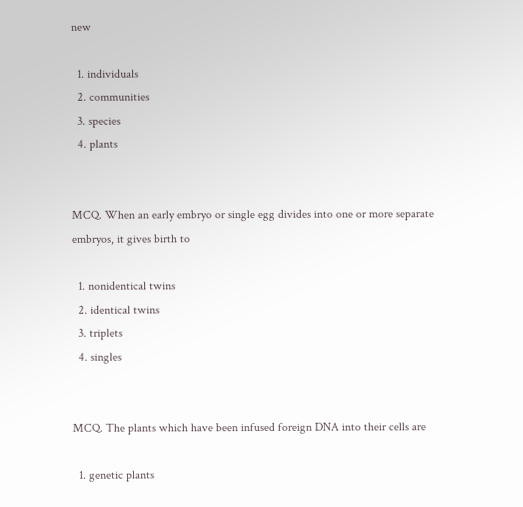new

  1. individuals
  2. communities
  3. species
  4. plants


MCQ. When an early embryo or single egg divides into one or more separate embryos, it gives birth to

  1. nonidentical twins
  2. identical twins
  3. triplets
  4. singles


MCQ. The plants which have been infused foreign DNA into their cells are

  1. genetic plants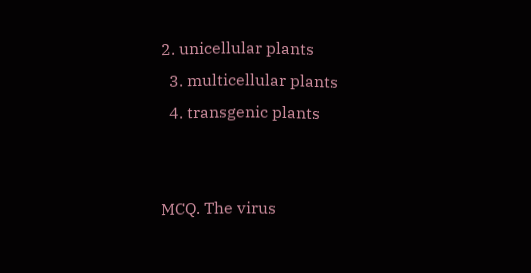2. unicellular plants
  3. multicellular plants
  4. transgenic plants


MCQ. The virus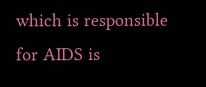which is responsible for AIDS is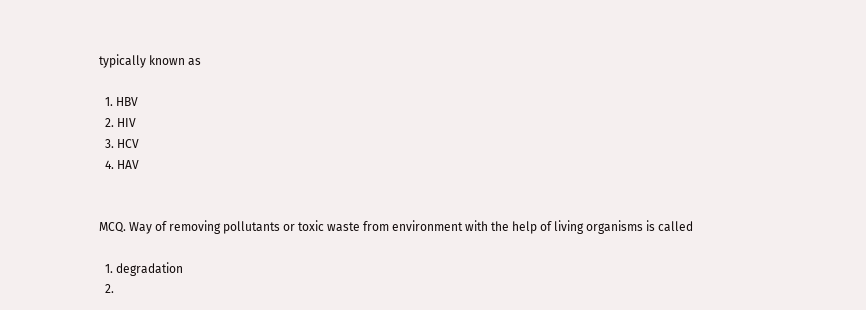typically known as

  1. HBV
  2. HIV
  3. HCV
  4. HAV


MCQ. Way of removing pollutants or toxic waste from environment with the help of living organisms is called

  1. degradation
  2.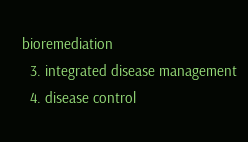bioremediation
  3. integrated disease management
  4. disease control